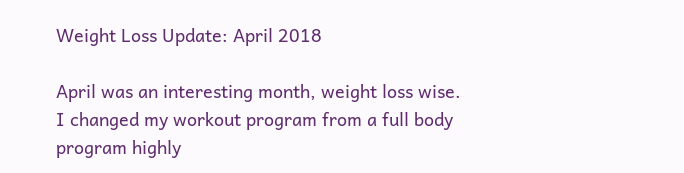Weight Loss Update: April 2018

April was an interesting month, weight loss wise. I changed my workout program from a full body program highly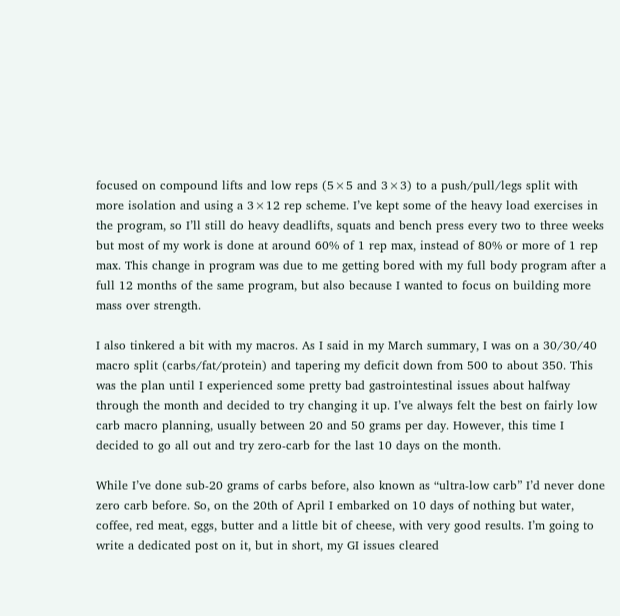focused on compound lifts and low reps (5×5 and 3×3) to a push/pull/legs split with more isolation and using a 3×12 rep scheme. I’ve kept some of the heavy load exercises in the program, so I’ll still do heavy deadlifts, squats and bench press every two to three weeks but most of my work is done at around 60% of 1 rep max, instead of 80% or more of 1 rep max. This change in program was due to me getting bored with my full body program after a full 12 months of the same program, but also because I wanted to focus on building more mass over strength.

I also tinkered a bit with my macros. As I said in my March summary, I was on a 30/30/40 macro split (carbs/fat/protein) and tapering my deficit down from 500 to about 350. This was the plan until I experienced some pretty bad gastrointestinal issues about halfway through the month and decided to try changing it up. I’ve always felt the best on fairly low carb macro planning, usually between 20 and 50 grams per day. However, this time I decided to go all out and try zero-carb for the last 10 days on the month.

While I’ve done sub-20 grams of carbs before, also known as “ultra-low carb” I’d never done zero carb before. So, on the 20th of April I embarked on 10 days of nothing but water, coffee, red meat, eggs, butter and a little bit of cheese, with very good results. I’m going to write a dedicated post on it, but in short, my GI issues cleared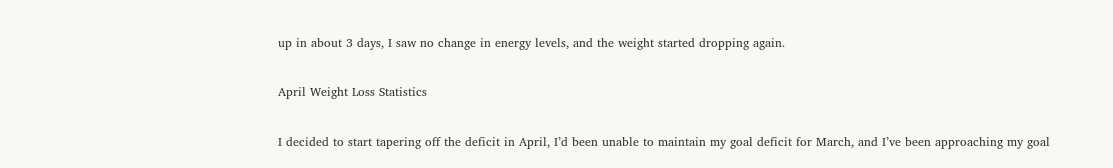up in about 3 days, I saw no change in energy levels, and the weight started dropping again.

April Weight Loss Statistics

I decided to start tapering off the deficit in April, I’d been unable to maintain my goal deficit for March, and I’ve been approaching my goal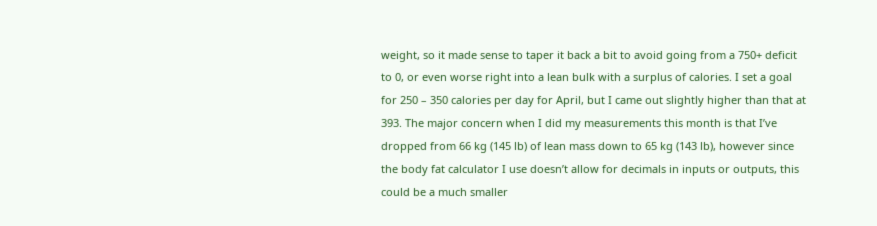weight, so it made sense to taper it back a bit to avoid going from a 750+ deficit to 0, or even worse right into a lean bulk with a surplus of calories. I set a goal for 250 – 350 calories per day for April, but I came out slightly higher than that at 393. The major concern when I did my measurements this month is that I’ve dropped from 66 kg (145 lb) of lean mass down to 65 kg (143 lb), however since the body fat calculator I use doesn’t allow for decimals in inputs or outputs, this could be a much smaller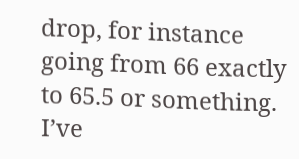drop, for instance going from 66 exactly to 65.5 or something. I’ve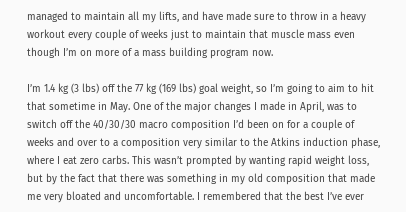managed to maintain all my lifts, and have made sure to throw in a heavy workout every couple of weeks just to maintain that muscle mass even though I’m on more of a mass building program now.

I’m 1.4 kg (3 lbs) off the 77 kg (169 lbs) goal weight, so I’m going to aim to hit that sometime in May. One of the major changes I made in April, was to switch off the 40/30/30 macro composition I’d been on for a couple of weeks and over to a composition very similar to the Atkins induction phase, where I eat zero carbs. This wasn’t prompted by wanting rapid weight loss, but by the fact that there was something in my old composition that made me very bloated and uncomfortable. I remembered that the best I’ve ever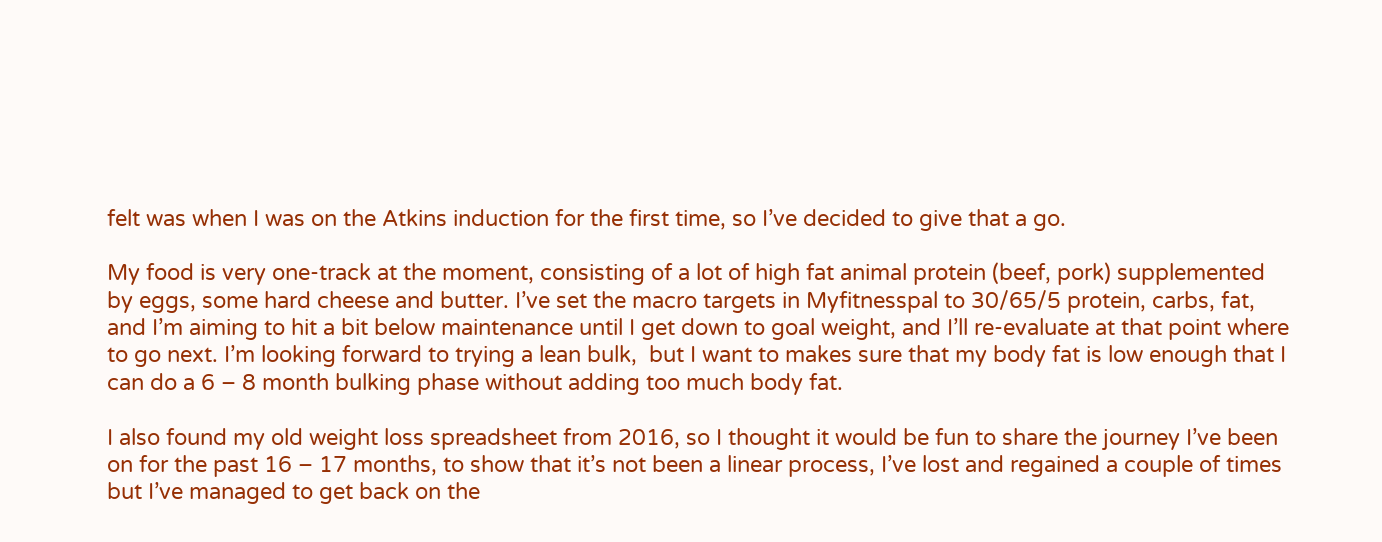felt was when I was on the Atkins induction for the first time, so I’ve decided to give that a go.

My food is very one-track at the moment, consisting of a lot of high fat animal protein (beef, pork) supplemented by eggs, some hard cheese and butter. I’ve set the macro targets in Myfitnesspal to 30/65/5 protein, carbs, fat, and I’m aiming to hit a bit below maintenance until I get down to goal weight, and I’ll re-evaluate at that point where to go next. I’m looking forward to trying a lean bulk,  but I want to makes sure that my body fat is low enough that I can do a 6 – 8 month bulking phase without adding too much body fat.

I also found my old weight loss spreadsheet from 2016, so I thought it would be fun to share the journey I’ve been on for the past 16 – 17 months, to show that it’s not been a linear process, I’ve lost and regained a couple of times but I’ve managed to get back on the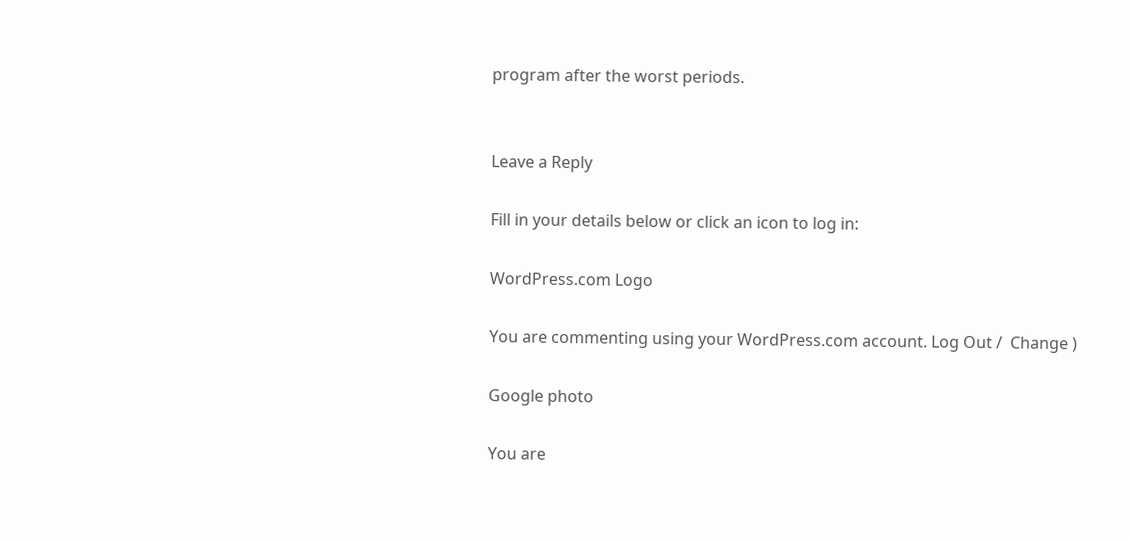program after the worst periods.


Leave a Reply

Fill in your details below or click an icon to log in:

WordPress.com Logo

You are commenting using your WordPress.com account. Log Out /  Change )

Google photo

You are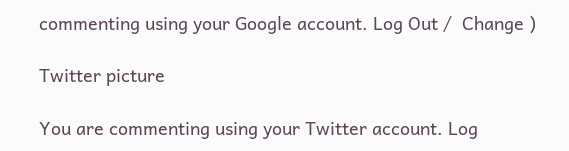commenting using your Google account. Log Out /  Change )

Twitter picture

You are commenting using your Twitter account. Log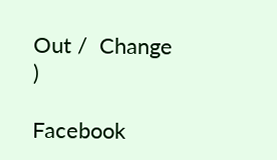Out /  Change )

Facebook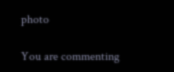photo

You are commenting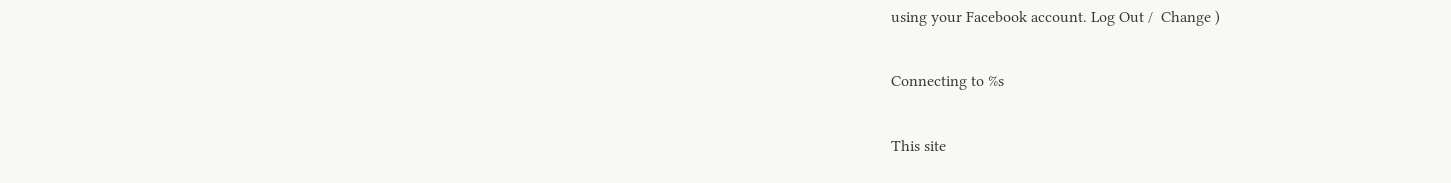using your Facebook account. Log Out /  Change )

Connecting to %s

This site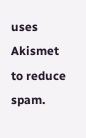uses Akismet to reduce spam.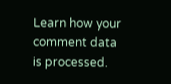Learn how your comment data is processed.